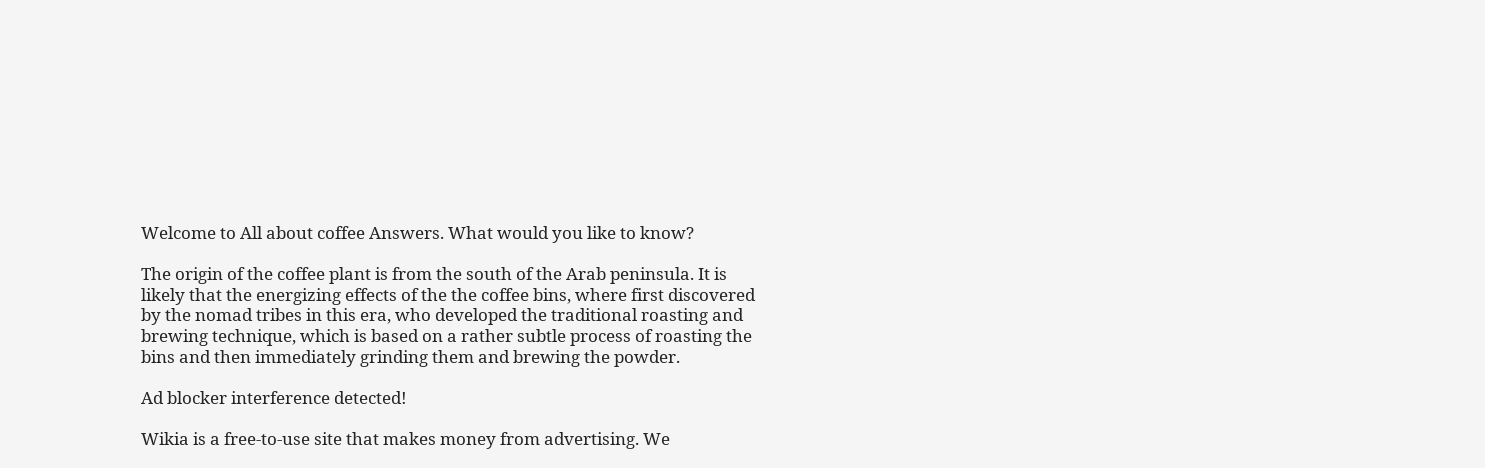Welcome to All about coffee Answers. What would you like to know?

The origin of the coffee plant is from the south of the Arab peninsula. It is likely that the energizing effects of the the coffee bins, where first discovered by the nomad tribes in this era, who developed the traditional roasting and brewing technique, which is based on a rather subtle process of roasting the bins and then immediately grinding them and brewing the powder.

Ad blocker interference detected!

Wikia is a free-to-use site that makes money from advertising. We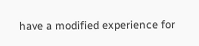have a modified experience for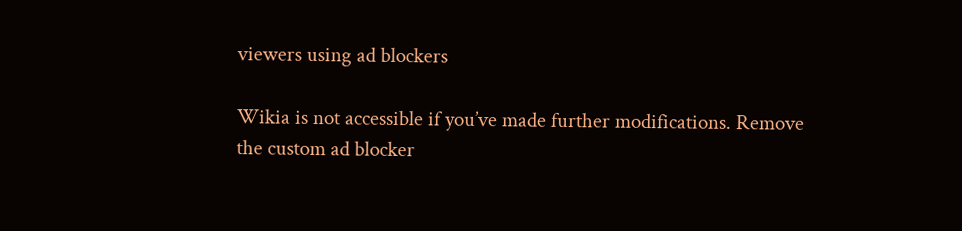viewers using ad blockers

Wikia is not accessible if you’ve made further modifications. Remove the custom ad blocker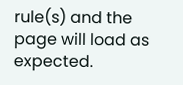rule(s) and the page will load as expected.